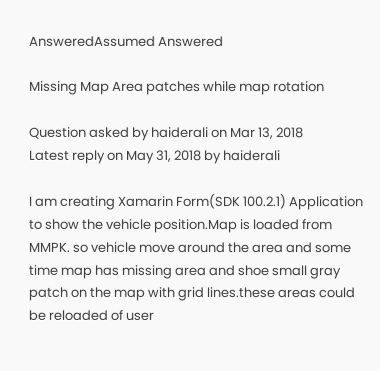AnsweredAssumed Answered

Missing Map Area patches while map rotation

Question asked by haiderali on Mar 13, 2018
Latest reply on May 31, 2018 by haiderali

I am creating Xamarin Form(SDK 100.2.1) Application to show the vehicle position.Map is loaded from MMPK. so vehicle move around the area and some time map has missing area and shoe small gray patch on the map with grid lines.these areas could be reloaded of user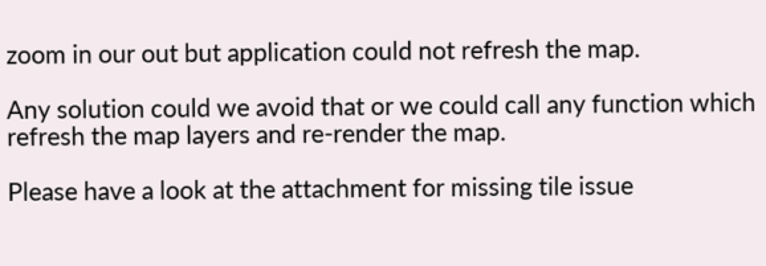zoom in our out but application could not refresh the map.

Any solution could we avoid that or we could call any function which refresh the map layers and re-render the map.

Please have a look at the attachment for missing tile issue